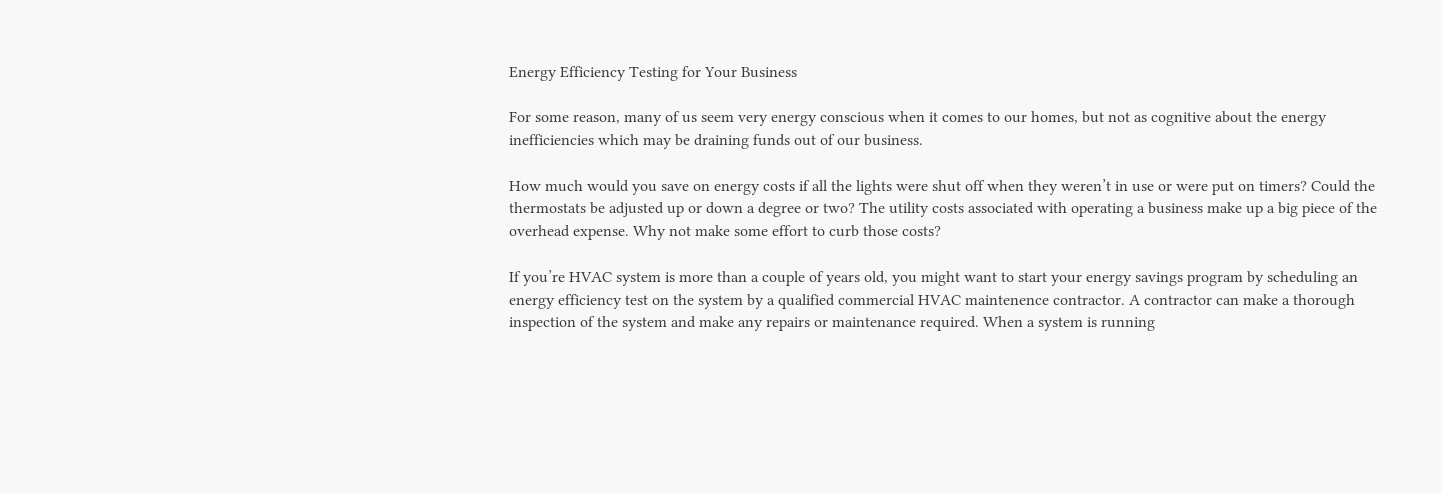Energy Efficiency Testing for Your Business

For some reason, many of us seem very energy conscious when it comes to our homes, but not as cognitive about the energy inefficiencies which may be draining funds out of our business.

How much would you save on energy costs if all the lights were shut off when they weren’t in use or were put on timers? Could the thermostats be adjusted up or down a degree or two? The utility costs associated with operating a business make up a big piece of the overhead expense. Why not make some effort to curb those costs?

If you’re HVAC system is more than a couple of years old, you might want to start your energy savings program by scheduling an energy efficiency test on the system by a qualified commercial HVAC maintenence contractor. A contractor can make a thorough inspection of the system and make any repairs or maintenance required. When a system is running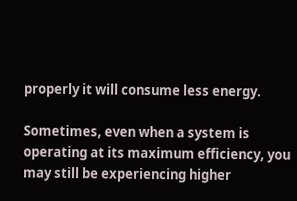properly it will consume less energy.

Sometimes, even when a system is operating at its maximum efficiency, you may still be experiencing higher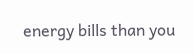energy bills than you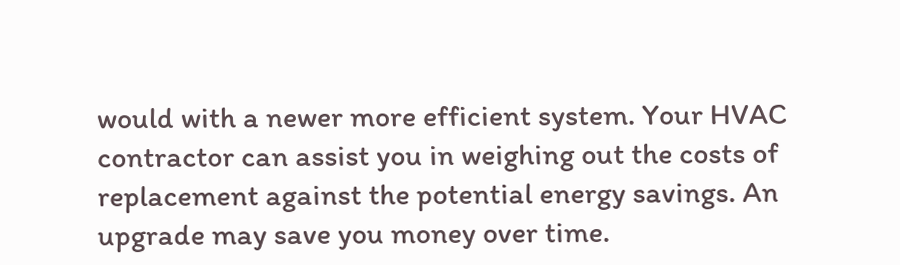would with a newer more efficient system. Your HVAC contractor can assist you in weighing out the costs of replacement against the potential energy savings. An upgrade may save you money over time.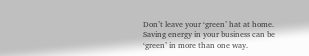Don’t leave your ‘green’ hat at home. Saving energy in your business can be ‘green’ in more than one way.